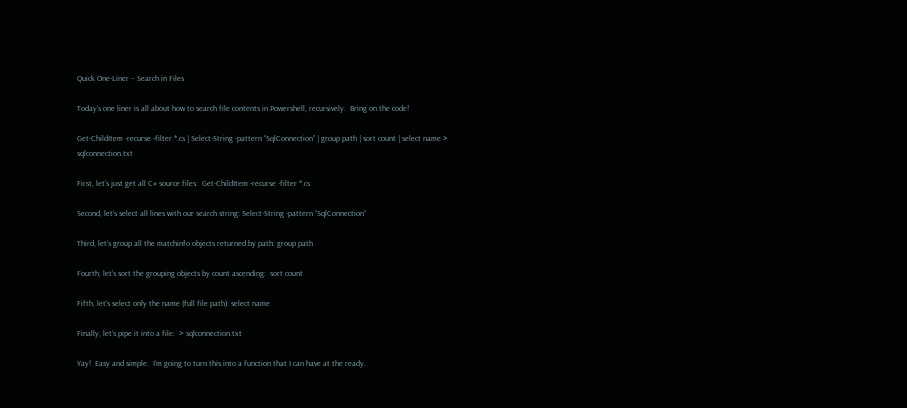Quick One-Liner – Search in Files

Today’s one liner is all about how to search file contents in Powershell, recursively.  Bring on the code!

Get-ChildItem -recurse -filter *.cs | Select-String -pattern “SqlConnection” | group path | sort count | select name > sqlconnection.txt

First, let’s just get all C# source files:  Get-ChildItem -recurse -filter *.cs

Second, let’s select all lines with our search string: Select-String -pattern “SqlConnection”

Third, let’s group all the matchinfo objects returned by path: group path

Fourth, let’s sort the grouping objects by count ascending:  sort count

Fifth, let’s select only the name (full file path): select name

Finally, let’s pipe it into a file:  > sqlconnection.txt

Yay!  Easy and simple.  I’m going to turn this into a function that I can have at the ready.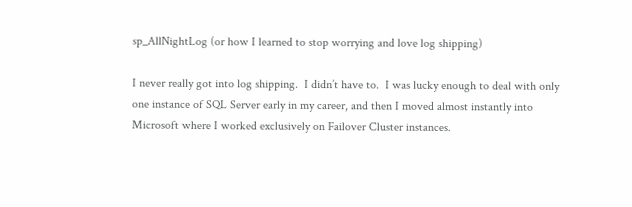sp_AllNightLog (or how I learned to stop worrying and love log shipping)

I never really got into log shipping.  I didn’t have to.  I was lucky enough to deal with only one instance of SQL Server early in my career, and then I moved almost instantly into Microsoft where I worked exclusively on Failover Cluster instances.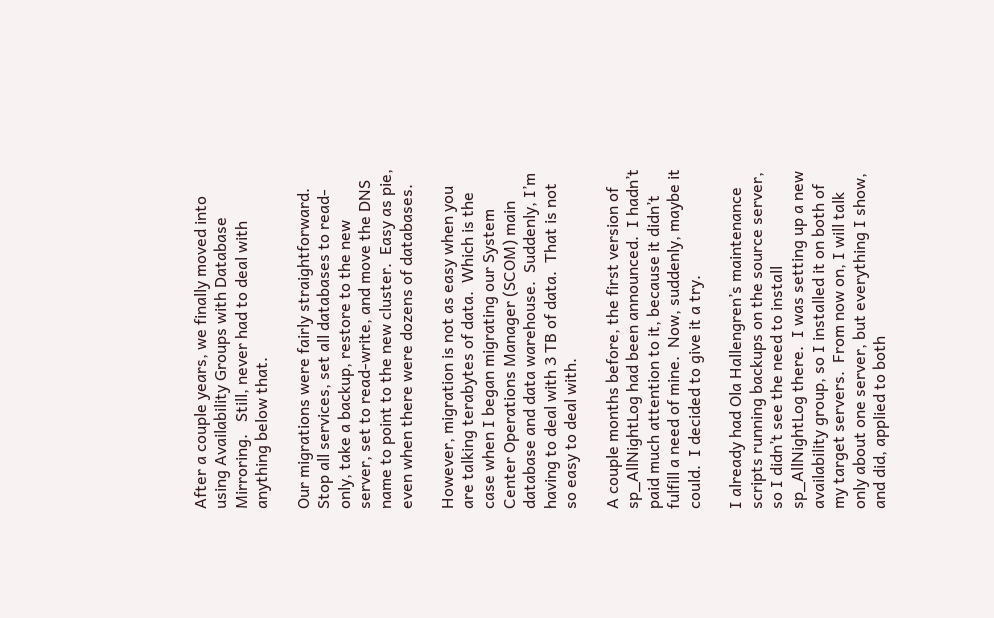After a couple years, we finally moved into using Availability Groups with Database Mirroring.   Still, never had to deal with anything below that.

Our migrations were fairly straightforward.  Stop all services, set all databases to read-only, take a backup, restore to the new server, set to read-write, and move the DNS name to point to the new cluster.  Easy as pie, even when there were dozens of databases.

However, migration is not as easy when you are talking terabytes of data.  Which is the case when I began migrating our System Center Operations Manager (SCOM) main database and data warehouse.  Suddenly, I’m having to deal with 3 TB of data.  That is not so easy to deal with.

A couple months before, the first version of sp_AllNightLog had been announced.  I hadn’t paid much attention to it, because it didn’t fulfill a need of mine.  Now, suddenly, maybe it could.  I decided to give it a try.

I already had Ola Hallengren’s maintenance scripts running backups on the source server, so I didn’t see the need to install sp_AllNightLog there.  I was setting up a new availability group, so I installed it on both of my target servers.  From now on, I will talk only about one server, but everything I show, and did, applied to both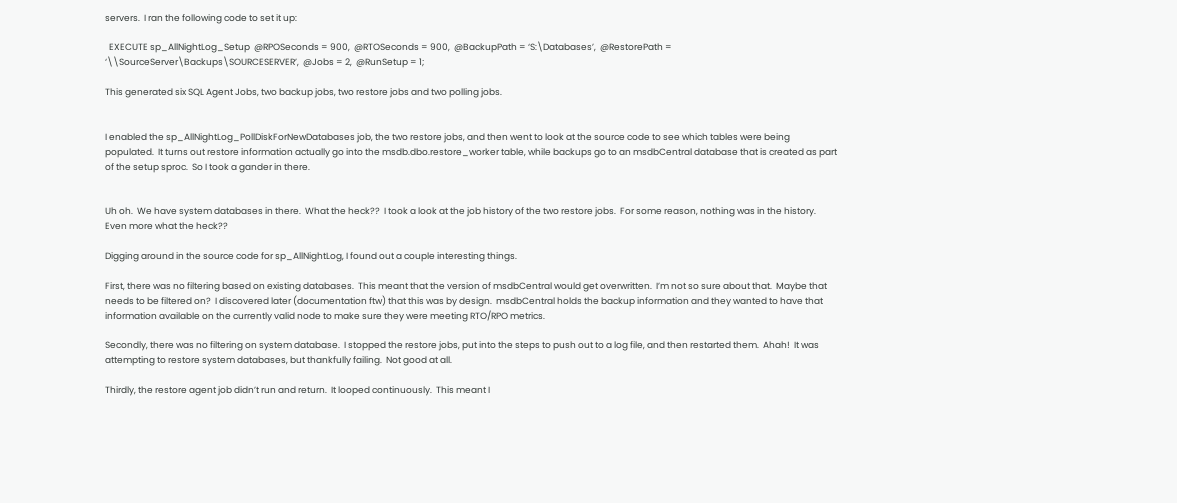servers.  I ran the following code to set it up:

  EXECUTE sp_AllNightLog_Setup  @RPOSeconds = 900,  @RTOSeconds = 900,  @BackupPath = ‘S:\Databases’,  @RestorePath = ‘\\SourceServer\Backups\SOURCESERVER’,  @Jobs = 2,  @RunSetup = 1;

This generated six SQL Agent Jobs, two backup jobs, two restore jobs and two polling jobs.


I enabled the sp_AllNightLog_PollDiskForNewDatabases job, the two restore jobs, and then went to look at the source code to see which tables were being populated.  It turns out restore information actually go into the msdb.dbo.restore_worker table, while backups go to an msdbCentral database that is created as part of the setup sproc.  So I took a gander in there.


Uh oh.  We have system databases in there.  What the heck??  I took a look at the job history of the two restore jobs.  For some reason, nothing was in the history.  Even more what the heck??

Digging around in the source code for sp_AllNightLog, I found out a couple interesting things.

First, there was no filtering based on existing databases.  This meant that the version of msdbCentral would get overwritten.  I’m not so sure about that.  Maybe that needs to be filtered on?  I discovered later (documentation ftw) that this was by design.  msdbCentral holds the backup information and they wanted to have that information available on the currently valid node to make sure they were meeting RTO/RPO metrics.

Secondly, there was no filtering on system database.  I stopped the restore jobs, put into the steps to push out to a log file, and then restarted them.  Ahah!  It was attempting to restore system databases, but thankfully failing.  Not good at all.

Thirdly, the restore agent job didn’t run and return.  It looped continuously.  This meant I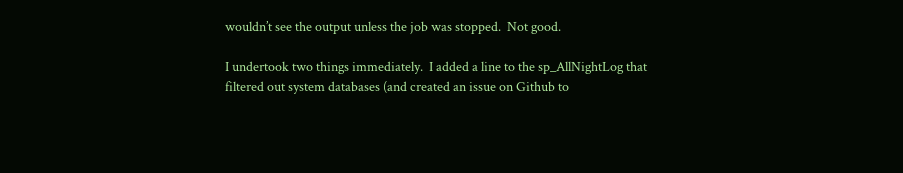wouldn’t see the output unless the job was stopped.  Not good.

I undertook two things immediately.  I added a line to the sp_AllNightLog that filtered out system databases (and created an issue on Github to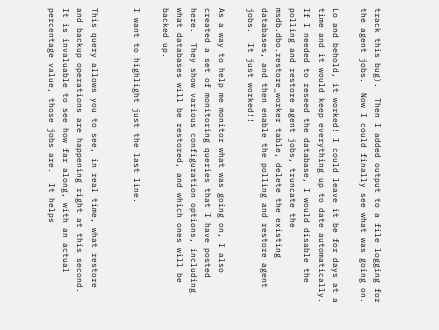track this bug).  Then I added output to a file logging for the agent jobs.  Now I could finally see what was going on.

Lo and behold, it worked! I could leave it be for days at a time and it would keep everything up to date automatically.  If I needed to reseed the database, I would disable the polling and restore agent jobs, truncate the msdb.dbo.restore_worker table, delete the existing databases, and then enable the polling and restore agent jobs.  It just worked!!

As a way to help me monitor what was going on, I also created a set of monitoring queries that I have posted here.  They show various configuration options, including what databases will be restored, and which ones will be backed up.

I want to highlight just the last line.


This query allows you to see, in real time, what restore and backup operations are happening right at this second.  It is invaluable to see how far along, with an actual percentage value, those jobs are.  It helps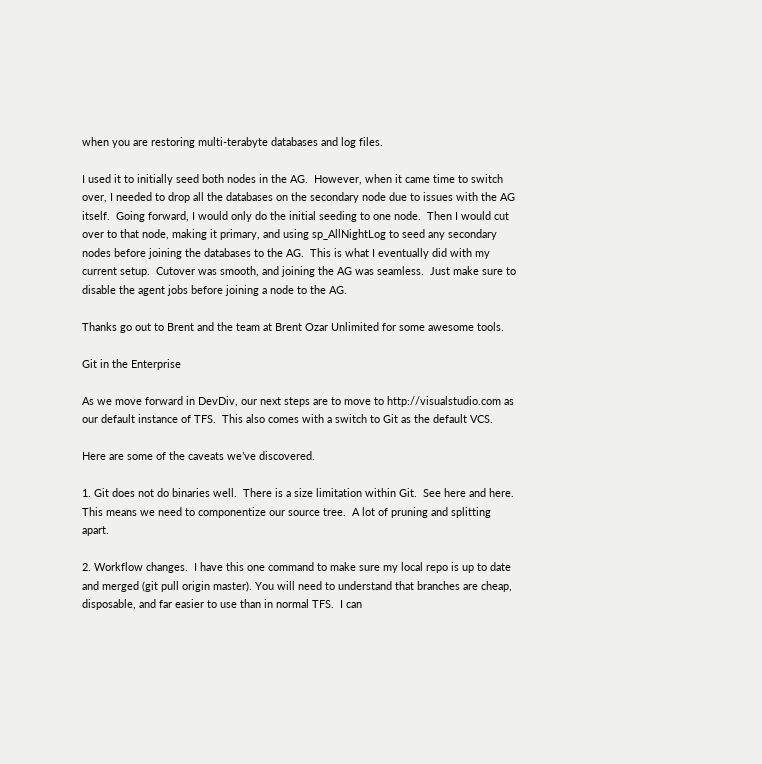when you are restoring multi-terabyte databases and log files.

I used it to initially seed both nodes in the AG.  However, when it came time to switch over, I needed to drop all the databases on the secondary node due to issues with the AG itself.  Going forward, I would only do the initial seeding to one node.  Then I would cut over to that node, making it primary, and using sp_AllNightLog to seed any secondary nodes before joining the databases to the AG.  This is what I eventually did with my current setup.  Cutover was smooth, and joining the AG was seamless.  Just make sure to disable the agent jobs before joining a node to the AG.

Thanks go out to Brent and the team at Brent Ozar Unlimited for some awesome tools.

Git in the Enterprise

As we move forward in DevDiv, our next steps are to move to http://visualstudio.com as our default instance of TFS.  This also comes with a switch to Git as the default VCS.

Here are some of the caveats we’ve discovered.

1. Git does not do binaries well.  There is a size limitation within Git.  See here and here.  This means we need to componentize our source tree.  A lot of pruning and splitting apart.

2. Workflow changes.  I have this one command to make sure my local repo is up to date and merged (git pull origin master). You will need to understand that branches are cheap, disposable, and far easier to use than in normal TFS.  I can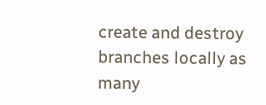create and destroy branches locally as many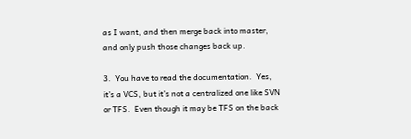as I want, and then merge back into master, and only push those changes back up.

3.  You have to read the documentation.  Yes, it’s a VCS, but it’s not a centralized one like SVN or TFS.  Even though it may be TFS on the back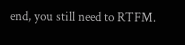end, you still need to RTFM.